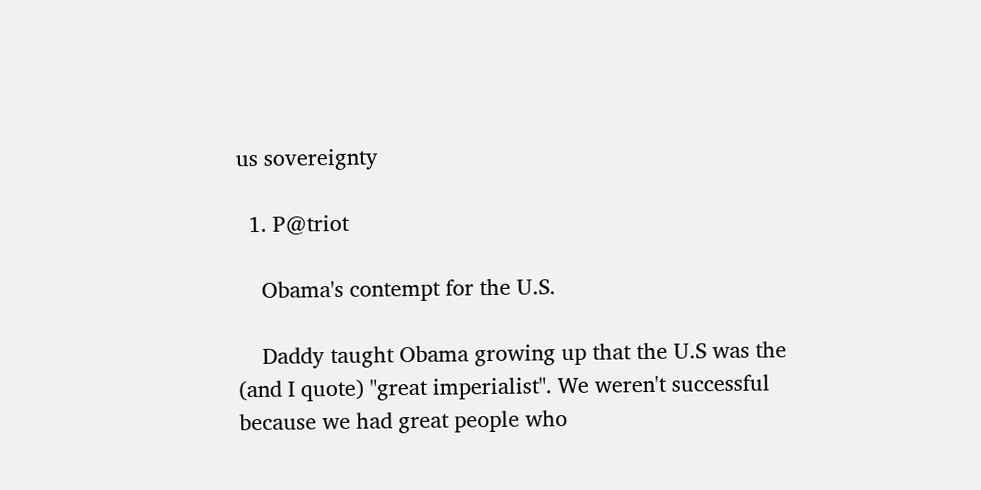us sovereignty

  1. P@triot

    Obama's contempt for the U.S.

    Daddy taught Obama growing up that the U.S was the (and I quote) "great imperialist". We weren't successful because we had great people who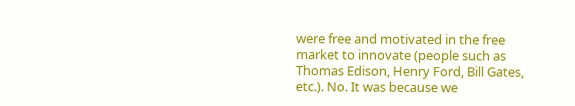were free and motivated in the free market to innovate (people such as Thomas Edison, Henry Ford, Bill Gates, etc.). No. It was because we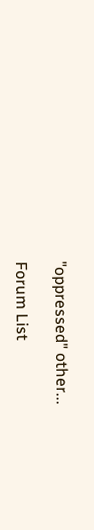"oppressed" other...

Forum List